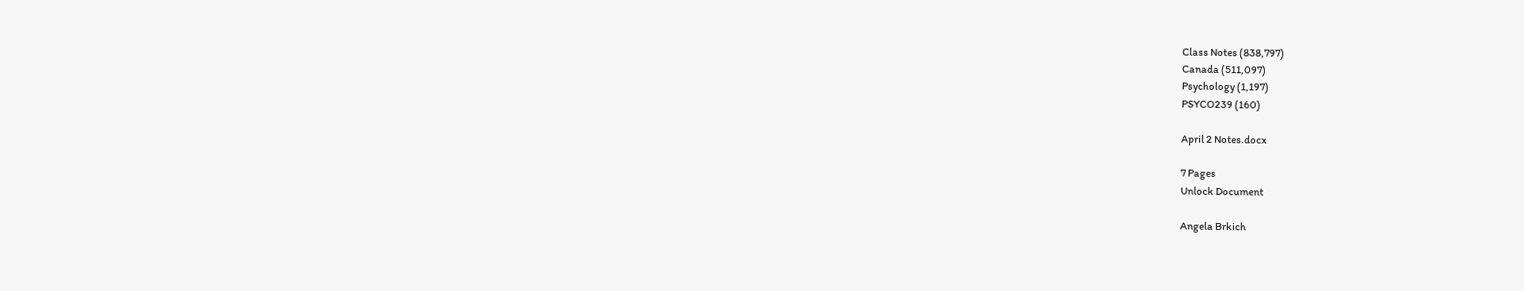Class Notes (838,797)
Canada (511,097)
Psychology (1,197)
PSYCO239 (160)

April 2 Notes.docx

7 Pages
Unlock Document

Angela Brkich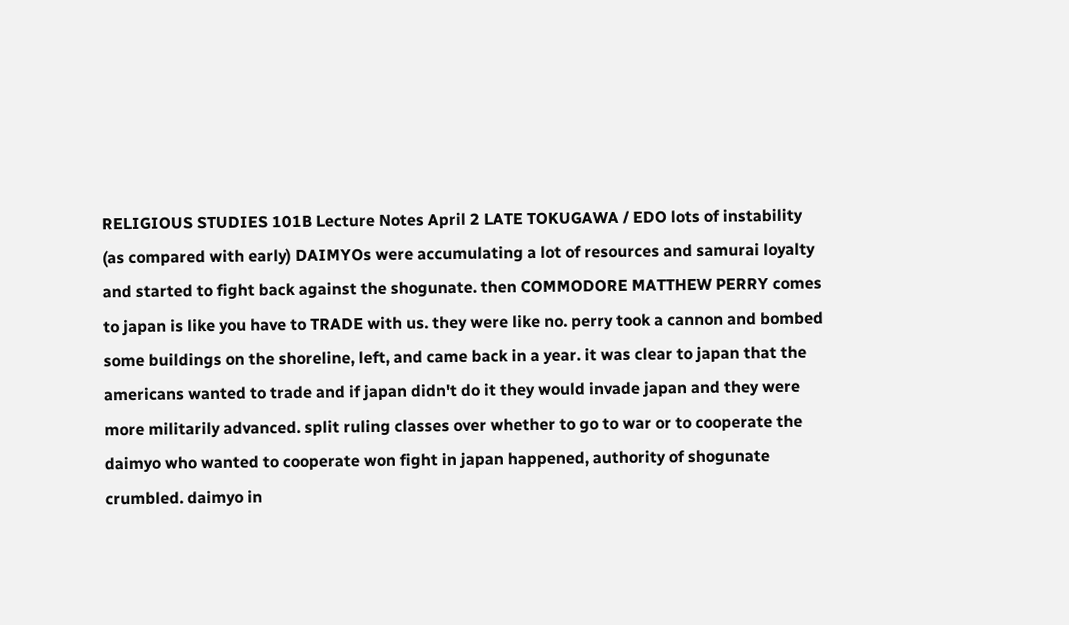RELIGIOUS STUDIES 101B Lecture Notes April 2 LATE TOKUGAWA / EDO lots of instability (as compared with early) DAIMYOs were accumulating a lot of resources and samurai loyalty and started to fight back against the shogunate. then COMMODORE MATTHEW PERRY comes to japan is like you have to TRADE with us. they were like no. perry took a cannon and bombed some buildings on the shoreline, left, and came back in a year. it was clear to japan that the americans wanted to trade and if japan didn't do it they would invade japan and they were more militarily advanced. split ruling classes over whether to go to war or to cooperate the daimyo who wanted to cooperate won fight in japan happened, authority of shogunate crumbled. daimyo in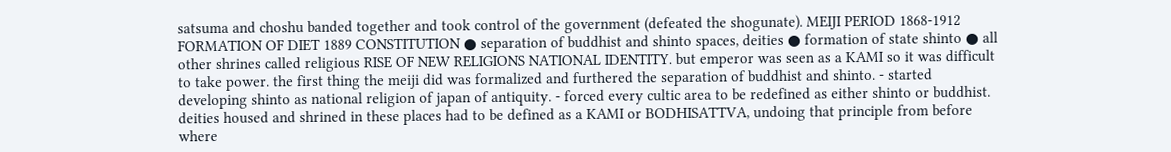satsuma and choshu banded together and took control of the government (defeated the shogunate). MEIJI PERIOD 1868-1912 FORMATION OF DIET 1889 CONSTITUTION ● separation of buddhist and shinto spaces, deities ● formation of state shinto ● all other shrines called religious RISE OF NEW RELIGIONS NATIONAL IDENTITY. but emperor was seen as a KAMI so it was difficult to take power. the first thing the meiji did was formalized and furthered the separation of buddhist and shinto. - started developing shinto as national religion of japan of antiquity. - forced every cultic area to be redefined as either shinto or buddhist. deities housed and shrined in these places had to be defined as a KAMI or BODHISATTVA, undoing that principle from before where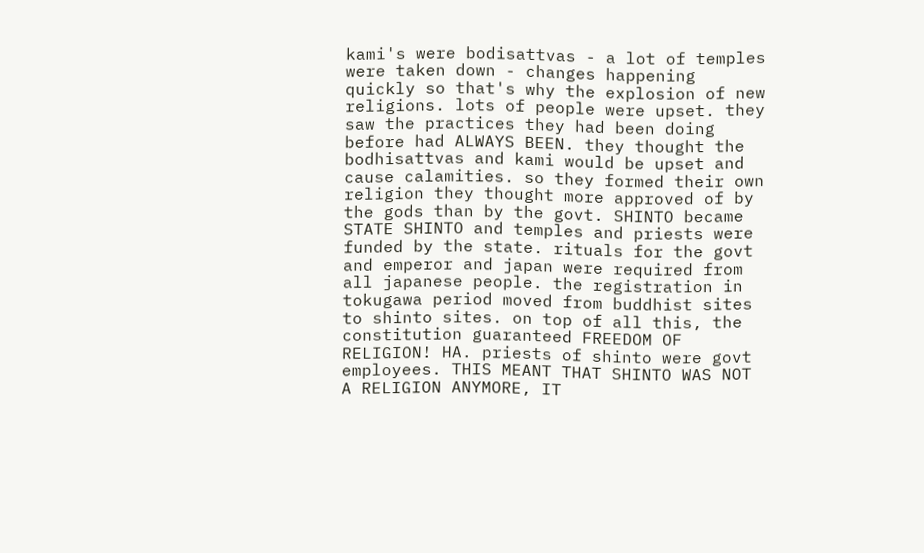kami's were bodisattvas - a lot of temples were taken down - changes happening quickly so that's why the explosion of new religions. lots of people were upset. they saw the practices they had been doing before had ALWAYS BEEN. they thought the bodhisattvas and kami would be upset and cause calamities. so they formed their own religion they thought more approved of by the gods than by the govt. SHINTO became STATE SHINTO and temples and priests were funded by the state. rituals for the govt and emperor and japan were required from all japanese people. the registration in tokugawa period moved from buddhist sites to shinto sites. on top of all this, the constitution guaranteed FREEDOM OF RELIGION! HA. priests of shinto were govt employees. THIS MEANT THAT SHINTO WAS NOT A RELIGION ANYMORE, IT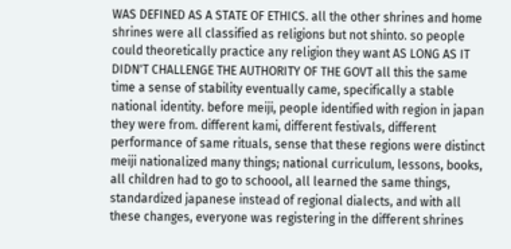WAS DEFINED AS A STATE OF ETHICS. all the other shrines and home shrines were all classified as religions but not shinto. so people could theoretically practice any religion they want AS LONG AS IT DIDN'T CHALLENGE THE AUTHORITY OF THE GOVT all this the same time a sense of stability eventually came, specifically a stable national identity. before meiji, people identified with region in japan they were from. different kami, different festivals, different performance of same rituals, sense that these regions were distinct meiji nationalized many things; national curriculum, lessons, books, all children had to go to schoool, all learned the same things, standardized japanese instead of regional dialects, and with all these changes, everyone was registering in the different shrines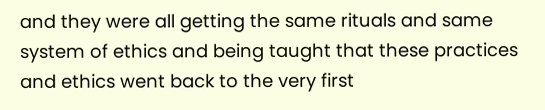and they were all getting the same rituals and same system of ethics and being taught that these practices and ethics went back to the very first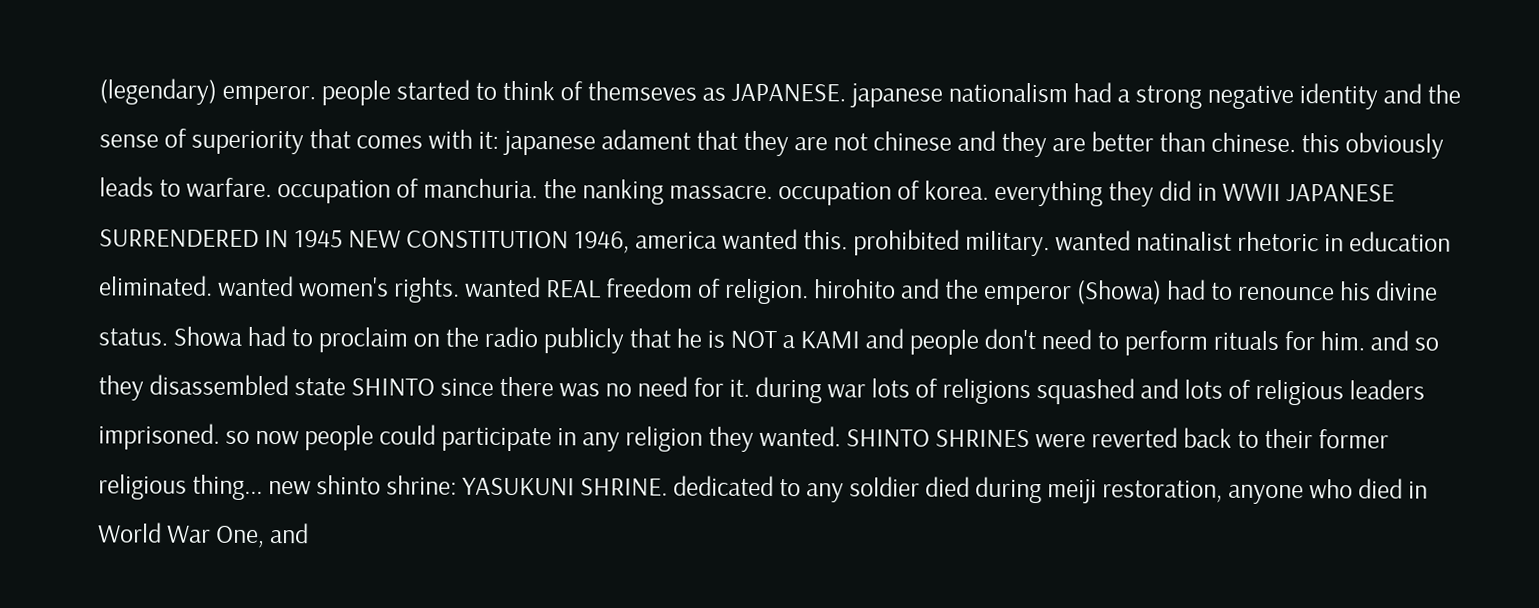(legendary) emperor. people started to think of themseves as JAPANESE. japanese nationalism had a strong negative identity and the sense of superiority that comes with it: japanese adament that they are not chinese and they are better than chinese. this obviously leads to warfare. occupation of manchuria. the nanking massacre. occupation of korea. everything they did in WWII JAPANESE SURRENDERED IN 1945 NEW CONSTITUTION 1946, america wanted this. prohibited military. wanted natinalist rhetoric in education eliminated. wanted women's rights. wanted REAL freedom of religion. hirohito and the emperor (Showa) had to renounce his divine status. Showa had to proclaim on the radio publicly that he is NOT a KAMI and people don't need to perform rituals for him. and so they disassembled state SHINTO since there was no need for it. during war lots of religions squashed and lots of religious leaders imprisoned. so now people could participate in any religion they wanted. SHINTO SHRINES were reverted back to their former religious thing... new shinto shrine: YASUKUNI SHRINE. dedicated to any soldier died during meiji restoration, anyone who died in World War One, and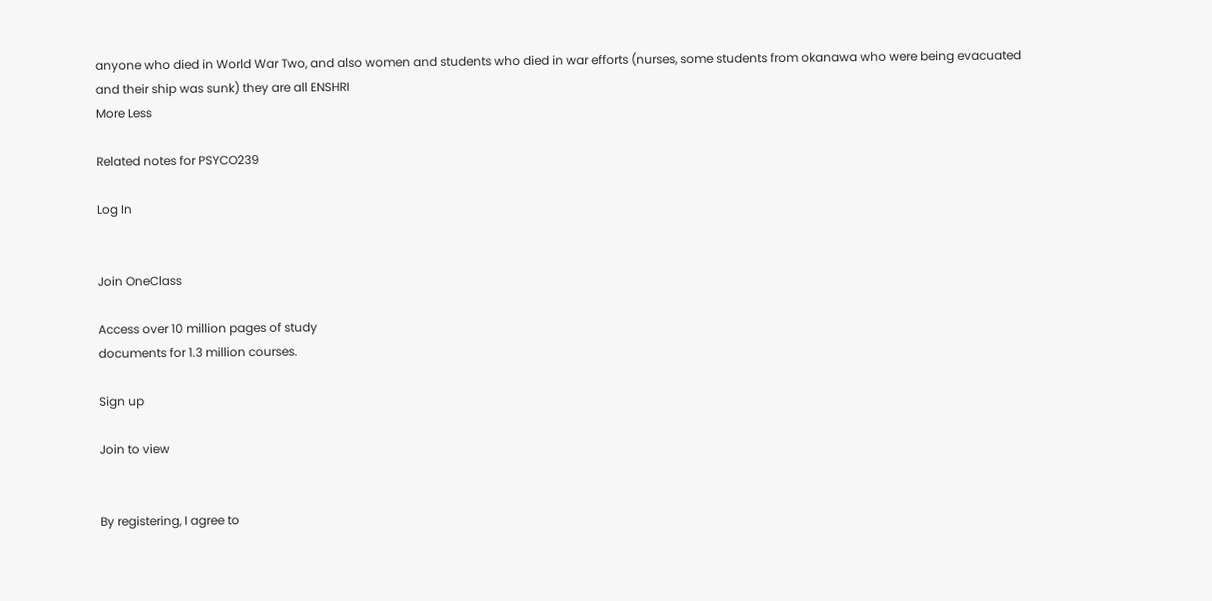anyone who died in World War Two, and also women and students who died in war efforts (nurses, some students from okanawa who were being evacuated and their ship was sunk) they are all ENSHRI
More Less

Related notes for PSYCO239

Log In


Join OneClass

Access over 10 million pages of study
documents for 1.3 million courses.

Sign up

Join to view


By registering, I agree to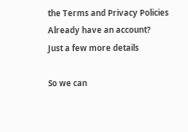the Terms and Privacy Policies
Already have an account?
Just a few more details

So we can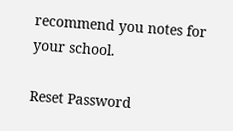recommend you notes for your school.

Reset Password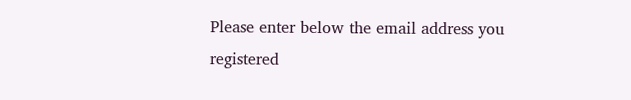Please enter below the email address you registered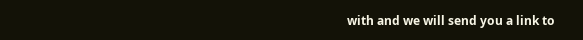with and we will send you a link to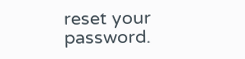reset your password.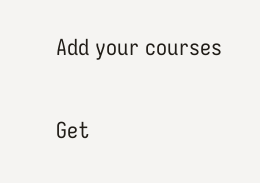Add your courses

Get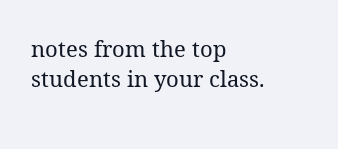notes from the top students in your class.